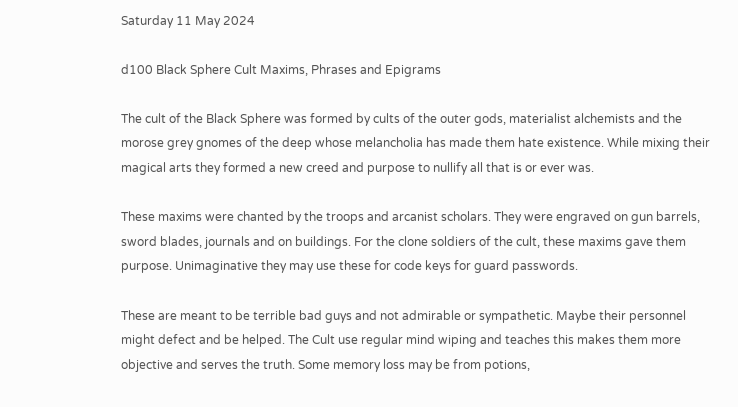Saturday 11 May 2024

d100 Black Sphere Cult Maxims, Phrases and Epigrams

The cult of the Black Sphere was formed by cults of the outer gods, materialist alchemists and the morose grey gnomes of the deep whose melancholia has made them hate existence. While mixing their magical arts they formed a new creed and purpose to nullify all that is or ever was.

These maxims were chanted by the troops and arcanist scholars. They were engraved on gun barrels, sword blades, journals and on buildings. For the clone soldiers of the cult, these maxims gave them purpose. Unimaginative they may use these for code keys for guard passwords.

These are meant to be terrible bad guys and not admirable or sympathetic. Maybe their personnel might defect and be helped. The Cult use regular mind wiping and teaches this makes them more objective and serves the truth. Some memory loss may be from potions,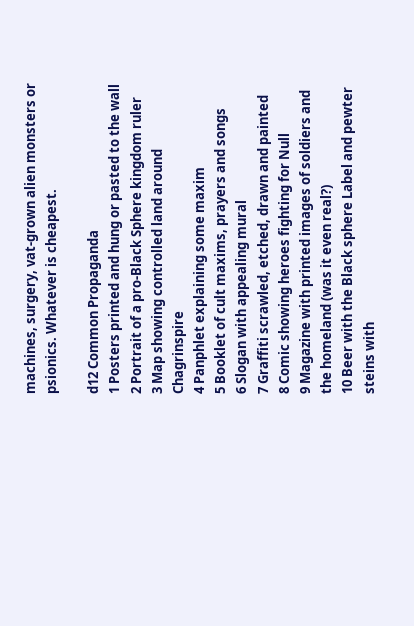machines, surgery, vat-grown alien monsters or psionics. Whatever is cheapest.

d12 Common Propaganda
1 Posters printed and hung or pasted to the wall
2 Portrait of a pro-Black Sphere kingdom ruler
3 Map showing controlled land around Chagrinspire
4 Panphlet explaining some maxim
5 Booklet of cult maxims, prayers and songs
6 Slogan with appealing mural
7 Graffiti scrawled, etched, drawn and painted
8 Comic showing heroes fighting for Null
9 Magazine with printed images of soldiers and the homeland (was it even real?)
10 Beer with the Black sphere Label and pewter steins with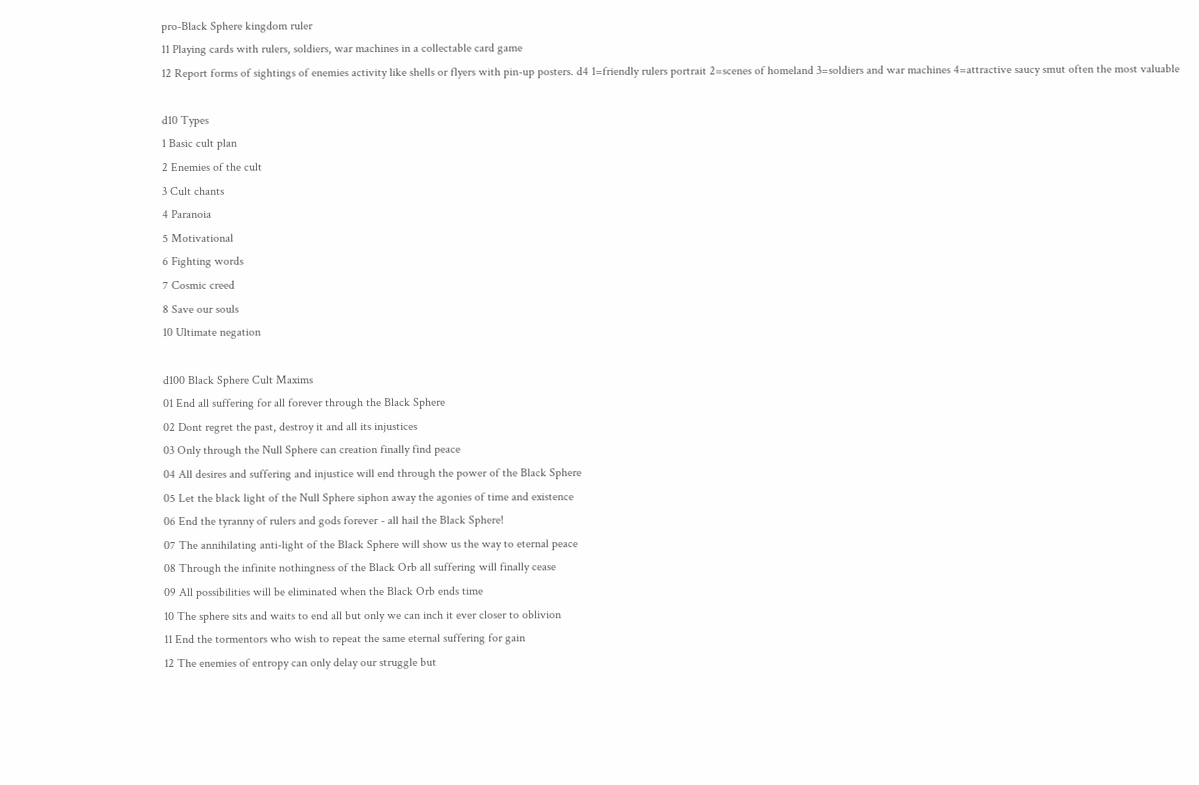pro-Black Sphere kingdom ruler
11 Playing cards with rulers, soldiers, war machines in a collectable card game
12 Report forms of sightings of enemies activity like shells or flyers with pin-up posters. d4 1=friendly rulers portrait 2=scenes of homeland 3=soldiers and war machines 4=attractive saucy smut often the most valuable

d10 Types
1 Basic cult plan
2 Enemies of the cult
3 Cult chants
4 Paranoia
5 Motivational
6 Fighting words
7 Cosmic creed
8 Save our souls
10 Ultimate negation

d100 Black Sphere Cult Maxims
01 End all suffering for all forever through the Black Sphere
02 Dont regret the past, destroy it and all its injustices
03 Only through the Null Sphere can creation finally find peace
04 All desires and suffering and injustice will end through the power of the Black Sphere
05 Let the black light of the Null Sphere siphon away the agonies of time and existence
06 End the tyranny of rulers and gods forever - all hail the Black Sphere!
07 The annihilating anti-light of the Black Sphere will show us the way to eternal peace
08 Through the infinite nothingness of the Black Orb all suffering will finally cease
09 All possibilities will be eliminated when the Black Orb ends time
10 The sphere sits and waits to end all but only we can inch it ever closer to oblivion
11 End the tormentors who wish to repeat the same eternal suffering for gain
12 The enemies of entropy can only delay our struggle but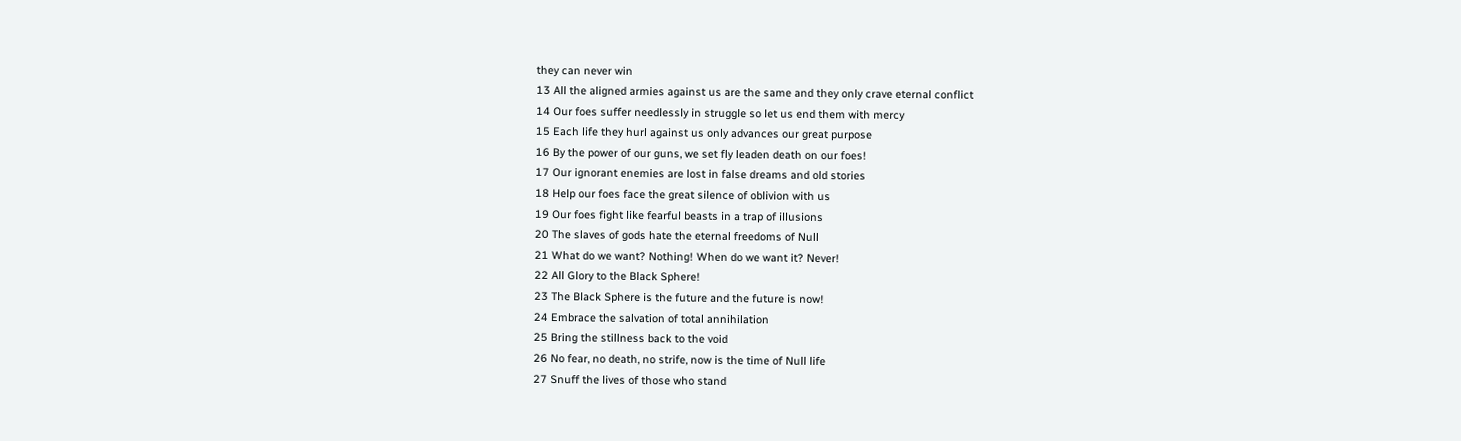they can never win
13 All the aligned armies against us are the same and they only crave eternal conflict
14 Our foes suffer needlessly in struggle so let us end them with mercy
15 Each life they hurl against us only advances our great purpose
16 By the power of our guns, we set fly leaden death on our foes!
17 Our ignorant enemies are lost in false dreams and old stories
18 Help our foes face the great silence of oblivion with us
19 Our foes fight like fearful beasts in a trap of illusions
20 The slaves of gods hate the eternal freedoms of Null
21 What do we want? Nothing! When do we want it? Never!
22 All Glory to the Black Sphere!
23 The Black Sphere is the future and the future is now!
24 Embrace the salvation of total annihilation
25 Bring the stillness back to the void
26 No fear, no death, no strife, now is the time of Null life
27 Snuff the lives of those who stand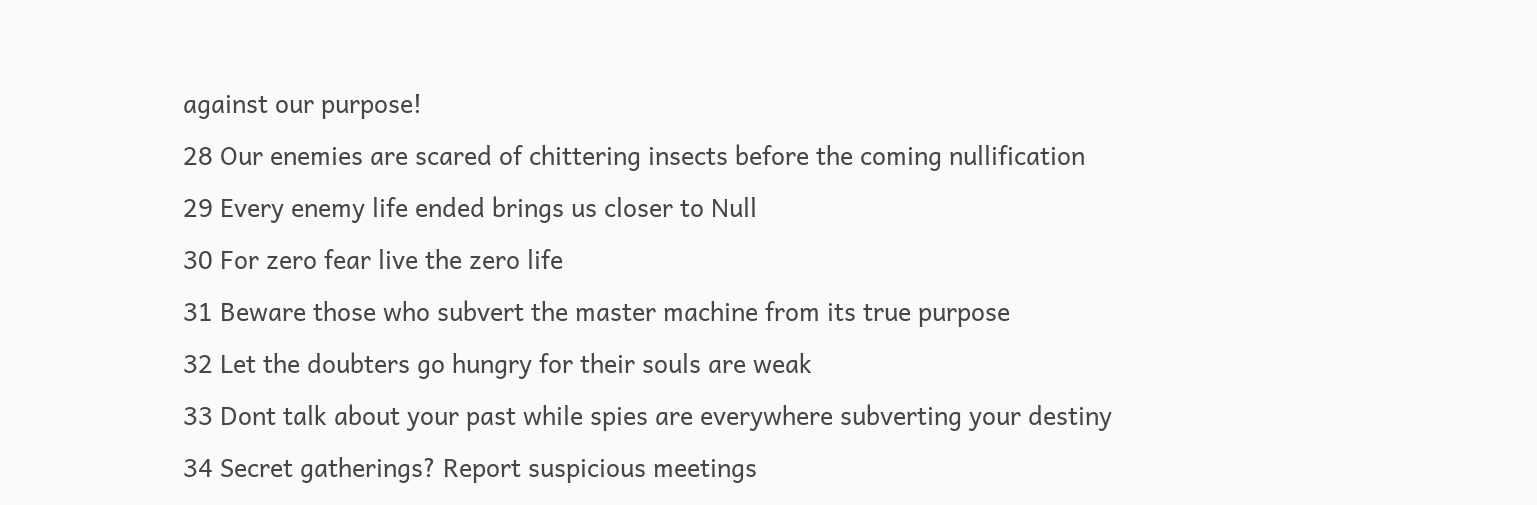against our purpose!
28 Our enemies are scared of chittering insects before the coming nullification
29 Every enemy life ended brings us closer to Null
30 For zero fear live the zero life
31 Beware those who subvert the master machine from its true purpose
32 Let the doubters go hungry for their souls are weak
33 Dont talk about your past while spies are everywhere subverting your destiny
34 Secret gatherings? Report suspicious meetings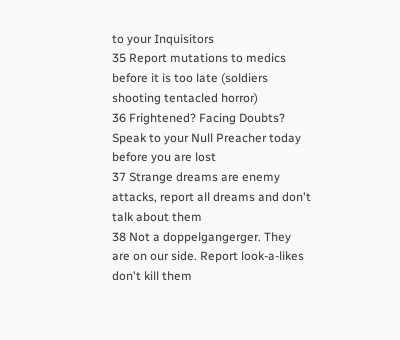to your Inquisitors
35 Report mutations to medics before it is too late (soldiers shooting tentacled horror)
36 Frightened? Facing Doubts? Speak to your Null Preacher today before you are lost
37 Strange dreams are enemy attacks, report all dreams and don't talk about them
38 Not a doppelgangerger. They are on our side. Report look-a-likes don't kill them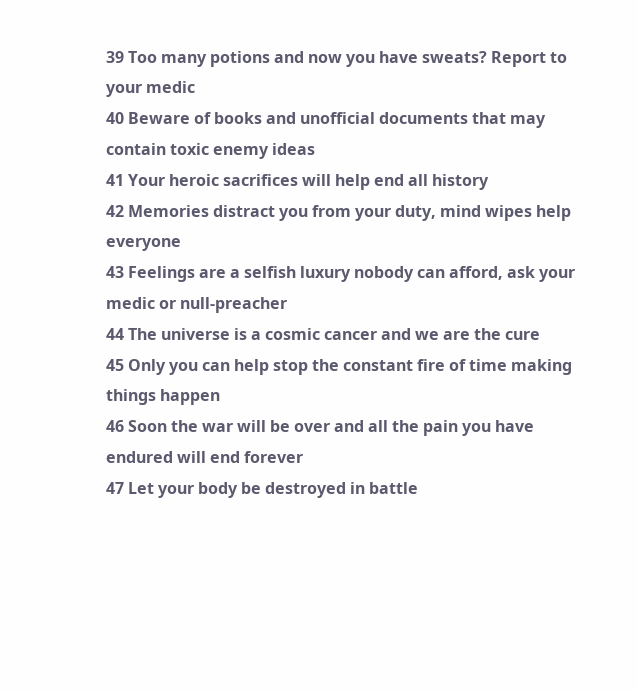39 Too many potions and now you have sweats? Report to your medic
40 Beware of books and unofficial documents that may contain toxic enemy ideas
41 Your heroic sacrifices will help end all history
42 Memories distract you from your duty, mind wipes help everyone
43 Feelings are a selfish luxury nobody can afford, ask your medic or null-preacher
44 The universe is a cosmic cancer and we are the cure
45 Only you can help stop the constant fire of time making things happen
46 Soon the war will be over and all the pain you have endured will end forever
47 Let your body be destroyed in battle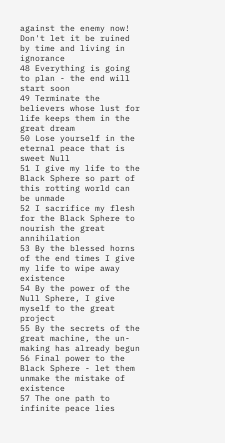against the enemy now! Don't let it be ruined by time and living in ignorance
48 Everything is going to plan - the end will start soon
49 Terminate the believers whose lust for life keeps them in the great dream
50 Lose yourself in the eternal peace that is sweet Null
51 I give my life to the Black Sphere so part of this rotting world can be unmade
52 I sacrifice my flesh for the Black Sphere to nourish the great annihilation
53 By the blessed horns of the end times I give my life to wipe away existence
54 By the power of the Null Sphere, I give myself to the great project
55 By the secrets of the great machine, the un-making has already begun
56 Final power to the Black Sphere - let them unmake the mistake of existence
57 The one path to infinite peace lies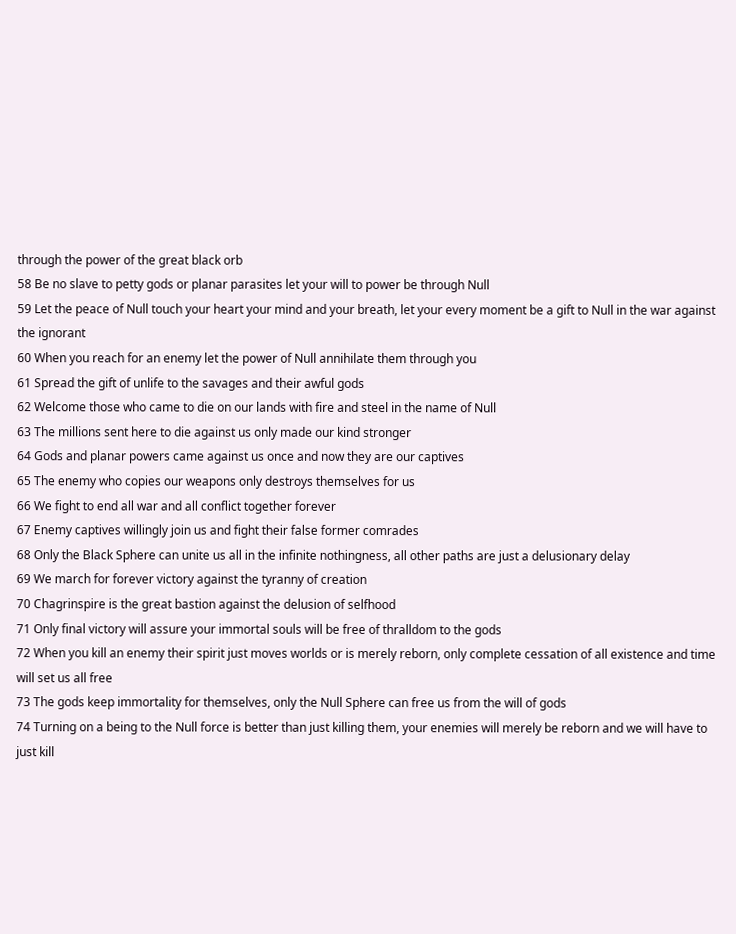through the power of the great black orb
58 Be no slave to petty gods or planar parasites let your will to power be through Null
59 Let the peace of Null touch your heart your mind and your breath, let your every moment be a gift to Null in the war against the ignorant
60 When you reach for an enemy let the power of Null annihilate them through you
61 Spread the gift of unlife to the savages and their awful gods
62 Welcome those who came to die on our lands with fire and steel in the name of Null
63 The millions sent here to die against us only made our kind stronger
64 Gods and planar powers came against us once and now they are our captives
65 The enemy who copies our weapons only destroys themselves for us
66 We fight to end all war and all conflict together forever
67 Enemy captives willingly join us and fight their false former comrades
68 Only the Black Sphere can unite us all in the infinite nothingness, all other paths are just a delusionary delay
69 We march for forever victory against the tyranny of creation
70 Chagrinspire is the great bastion against the delusion of selfhood
71 Only final victory will assure your immortal souls will be free of thralldom to the gods
72 When you kill an enemy their spirit just moves worlds or is merely reborn, only complete cessation of all existence and time will set us all free
73 The gods keep immortality for themselves, only the Null Sphere can free us from the will of gods
74 Turning on a being to the Null force is better than just killing them, your enemies will merely be reborn and we will have to just kill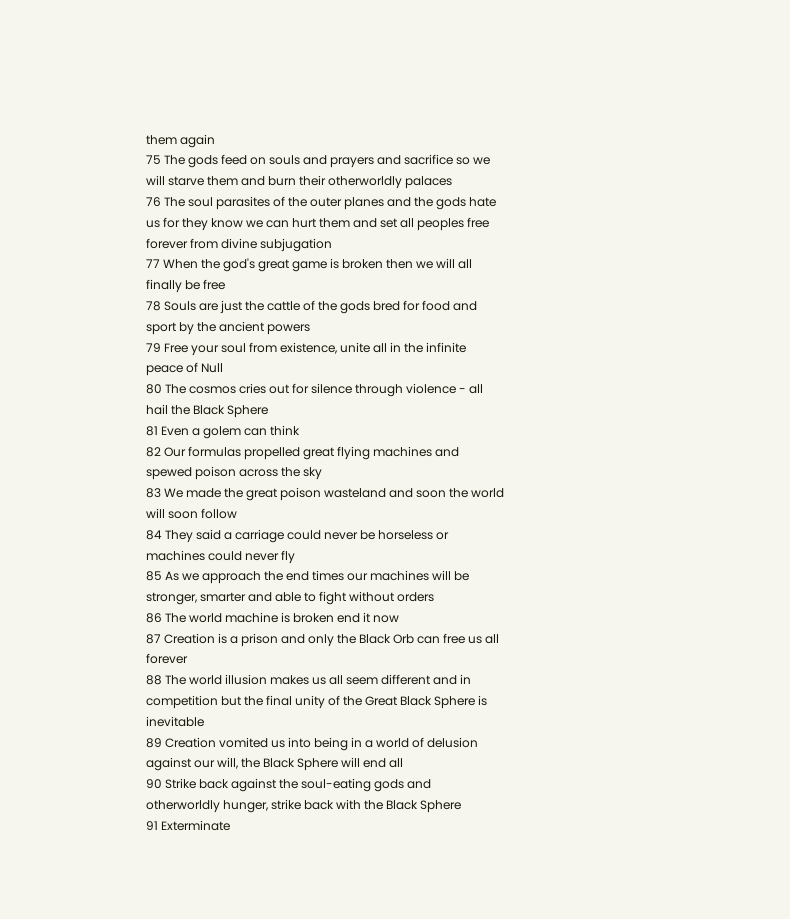them again
75 The gods feed on souls and prayers and sacrifice so we will starve them and burn their otherworldly palaces
76 The soul parasites of the outer planes and the gods hate us for they know we can hurt them and set all peoples free forever from divine subjugation
77 When the god's great game is broken then we will all finally be free
78 Souls are just the cattle of the gods bred for food and sport by the ancient powers
79 Free your soul from existence, unite all in the infinite peace of Null
80 The cosmos cries out for silence through violence - all hail the Black Sphere
81 Even a golem can think
82 Our formulas propelled great flying machines and spewed poison across the sky
83 We made the great poison wasteland and soon the world will soon follow
84 They said a carriage could never be horseless or machines could never fly
85 As we approach the end times our machines will be stronger, smarter and able to fight without orders
86 The world machine is broken end it now
87 Creation is a prison and only the Black Orb can free us all forever
88 The world illusion makes us all seem different and in competition but the final unity of the Great Black Sphere is inevitable
89 Creation vomited us into being in a world of delusion against our will, the Black Sphere will end all
90 Strike back against the soul-eating gods and otherworldly hunger, strike back with the Black Sphere
91 Exterminate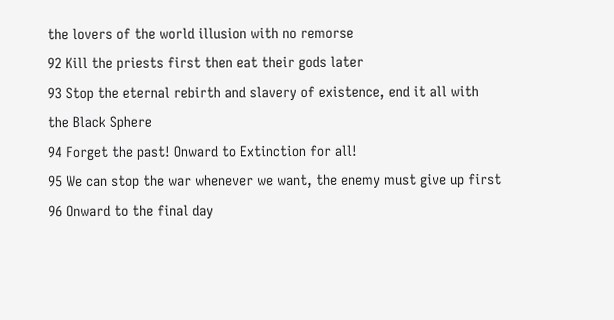the lovers of the world illusion with no remorse
92 Kill the priests first then eat their gods later
93 Stop the eternal rebirth and slavery of existence, end it all with the Black Sphere
94 Forget the past! Onward to Extinction for all!
95 We can stop the war whenever we want, the enemy must give up first
96 Onward to the final day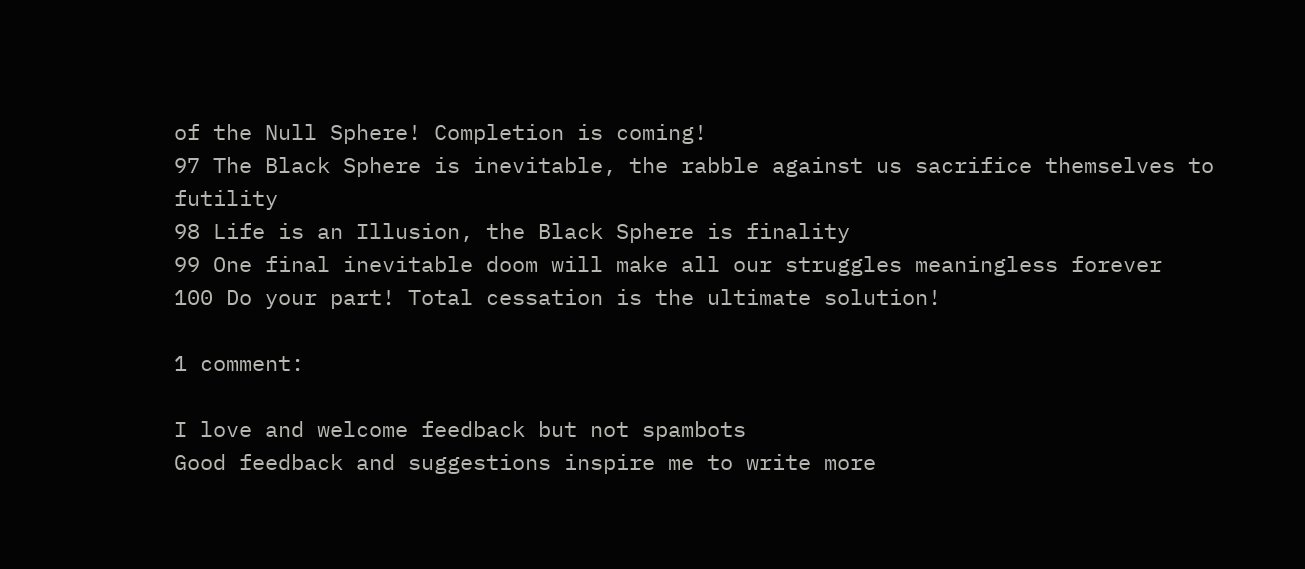of the Null Sphere! Completion is coming!
97 The Black Sphere is inevitable, the rabble against us sacrifice themselves to futility
98 Life is an Illusion, the Black Sphere is finality
99 One final inevitable doom will make all our struggles meaningless forever
100 Do your part! Total cessation is the ultimate solution!

1 comment:

I love and welcome feedback but not spambots
Good feedback and suggestions inspire me to write more